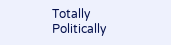Totally Politically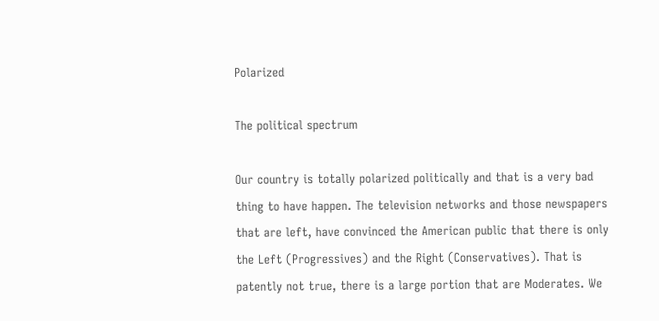Polarized

The political spectrum

Our country is totally polarized politically and that is a very bad thing to have happen. The television networks and those newspapers that are left, have convinced the American public that there is only the Left (Progressives) and the Right (Conservatives). That is patently not true, there is a large portion that are Moderates. We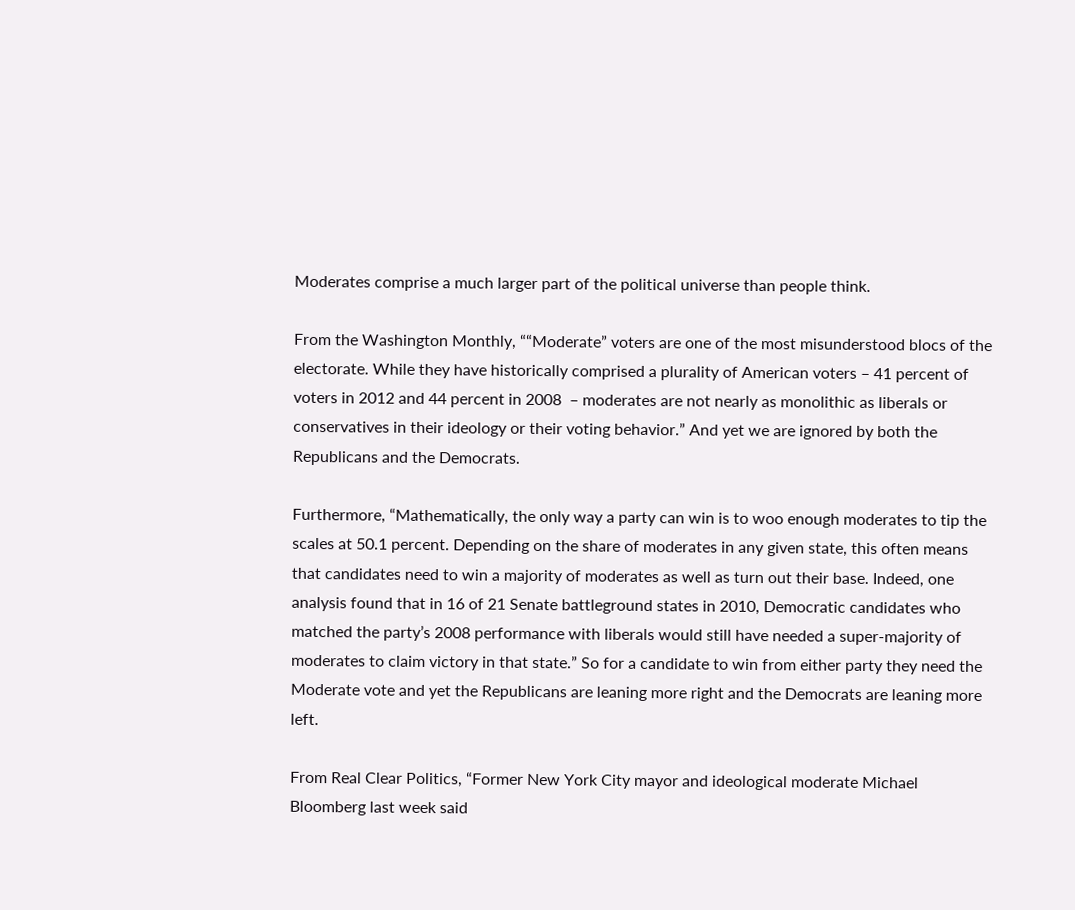Moderates comprise a much larger part of the political universe than people think.

From the Washington Monthly, ““Moderate” voters are one of the most misunderstood blocs of the electorate. While they have historically comprised a plurality of American voters – 41 percent of voters in 2012 and 44 percent in 2008  – moderates are not nearly as monolithic as liberals or conservatives in their ideology or their voting behavior.” And yet we are ignored by both the Republicans and the Democrats.

Furthermore, “Mathematically, the only way a party can win is to woo enough moderates to tip the scales at 50.1 percent. Depending on the share of moderates in any given state, this often means that candidates need to win a majority of moderates as well as turn out their base. Indeed, one analysis found that in 16 of 21 Senate battleground states in 2010, Democratic candidates who matched the party’s 2008 performance with liberals would still have needed a super-majority of moderates to claim victory in that state.” So for a candidate to win from either party they need the Moderate vote and yet the Republicans are leaning more right and the Democrats are leaning more left.

From Real Clear Politics, “Former New York City mayor and ideological moderate Michael Bloomberg last week said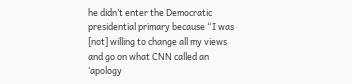he didn’t enter the Democratic presidential primary because “I was [not] willing to change all my views and go on what CNN called an ‘apology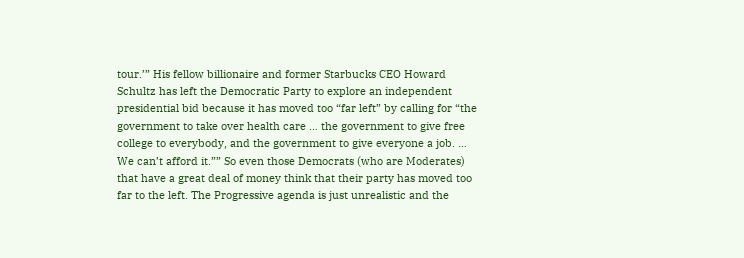tour.’” His fellow billionaire and former Starbucks CEO Howard Schultz has left the Democratic Party to explore an independent presidential bid because it has moved too “far left” by calling for “the government to take over health care … the government to give free college to everybody, and the government to give everyone a job. … We can’t afford it.”” So even those Democrats (who are Moderates) that have a great deal of money think that their party has moved too far to the left. The Progressive agenda is just unrealistic and the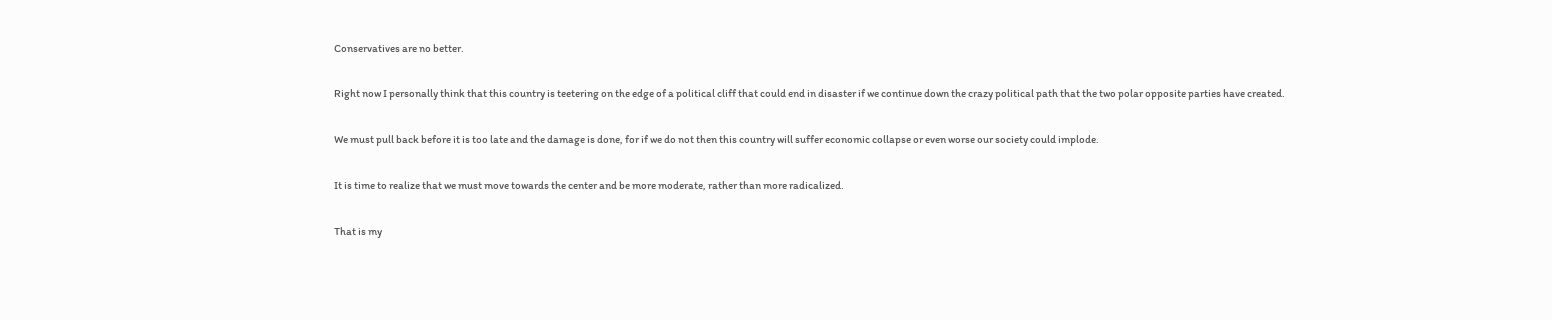Conservatives are no better.

Right now I personally think that this country is teetering on the edge of a political cliff that could end in disaster if we continue down the crazy political path that the two polar opposite parties have created.

We must pull back before it is too late and the damage is done, for if we do not then this country will suffer economic collapse or even worse our society could implode.

It is time to realize that we must move towards the center and be more moderate, rather than more radicalized.

That is my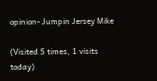opinion- Jumpin Jersey Mike

(Visited 5 times, 1 visits today)